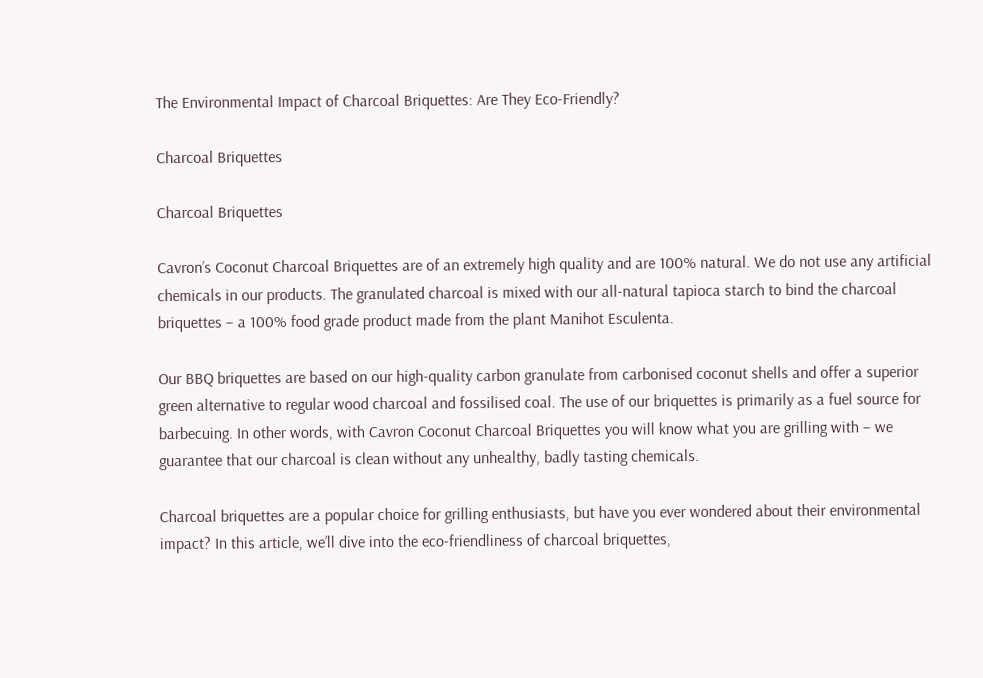The Environmental Impact of Charcoal Briquettes: Are They Eco-Friendly?

Charcoal Briquettes

Charcoal Briquettes

Cavron’s Coconut Charcoal Briquettes are of an extremely high quality and are 100% natural. We do not use any artificial chemicals in our products. The granulated charcoal is mixed with our all-natural tapioca starch to bind the charcoal briquettes – a 100% food grade product made from the plant Manihot Esculenta.

Our BBQ briquettes are based on our high-quality carbon granulate from carbonised coconut shells and offer a superior green alternative to regular wood charcoal and fossilised coal. The use of our briquettes is primarily as a fuel source for barbecuing. In other words, with Cavron Coconut Charcoal Briquettes you will know what you are grilling with – we guarantee that our charcoal is clean without any unhealthy, badly tasting chemicals.

Charcoal briquettes are a popular choice for grilling enthusiasts, but have you ever wondered about their environmental impact? In this article, we’ll dive into the eco-friendliness of charcoal briquettes,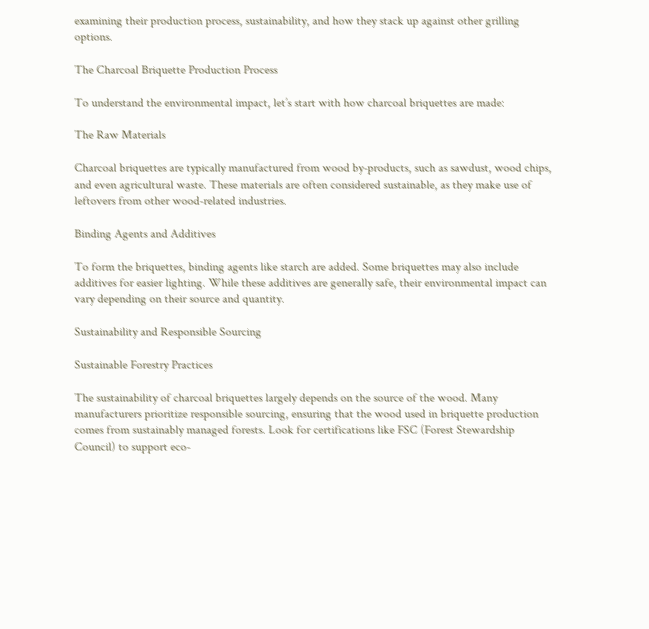examining their production process, sustainability, and how they stack up against other grilling options.

The Charcoal Briquette Production Process

To understand the environmental impact, let’s start with how charcoal briquettes are made:

The Raw Materials

Charcoal briquettes are typically manufactured from wood by-products, such as sawdust, wood chips, and even agricultural waste. These materials are often considered sustainable, as they make use of leftovers from other wood-related industries.

Binding Agents and Additives

To form the briquettes, binding agents like starch are added. Some briquettes may also include additives for easier lighting. While these additives are generally safe, their environmental impact can vary depending on their source and quantity.

Sustainability and Responsible Sourcing

Sustainable Forestry Practices

The sustainability of charcoal briquettes largely depends on the source of the wood. Many manufacturers prioritize responsible sourcing, ensuring that the wood used in briquette production comes from sustainably managed forests. Look for certifications like FSC (Forest Stewardship Council) to support eco-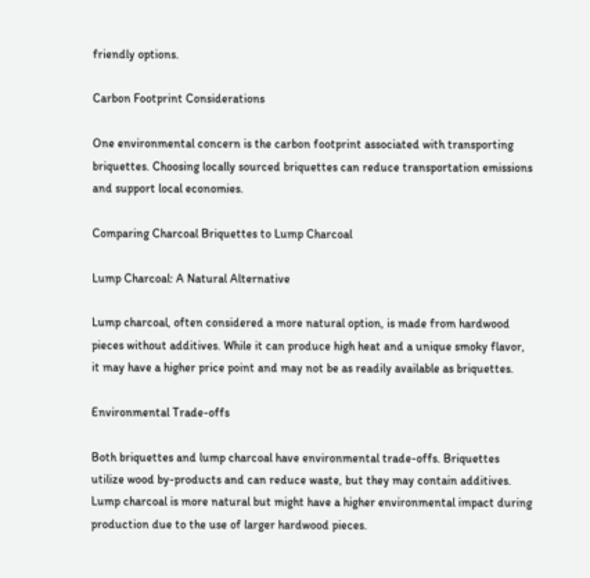friendly options.

Carbon Footprint Considerations

One environmental concern is the carbon footprint associated with transporting briquettes. Choosing locally sourced briquettes can reduce transportation emissions and support local economies.

Comparing Charcoal Briquettes to Lump Charcoal

Lump Charcoal: A Natural Alternative

Lump charcoal, often considered a more natural option, is made from hardwood pieces without additives. While it can produce high heat and a unique smoky flavor, it may have a higher price point and may not be as readily available as briquettes.

Environmental Trade-offs

Both briquettes and lump charcoal have environmental trade-offs. Briquettes utilize wood by-products and can reduce waste, but they may contain additives. Lump charcoal is more natural but might have a higher environmental impact during production due to the use of larger hardwood pieces.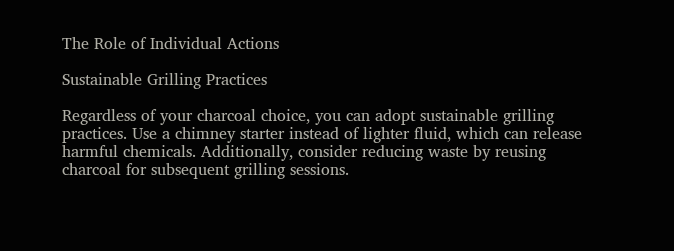The Role of Individual Actions

Sustainable Grilling Practices

Regardless of your charcoal choice, you can adopt sustainable grilling practices. Use a chimney starter instead of lighter fluid, which can release harmful chemicals. Additionally, consider reducing waste by reusing charcoal for subsequent grilling sessions.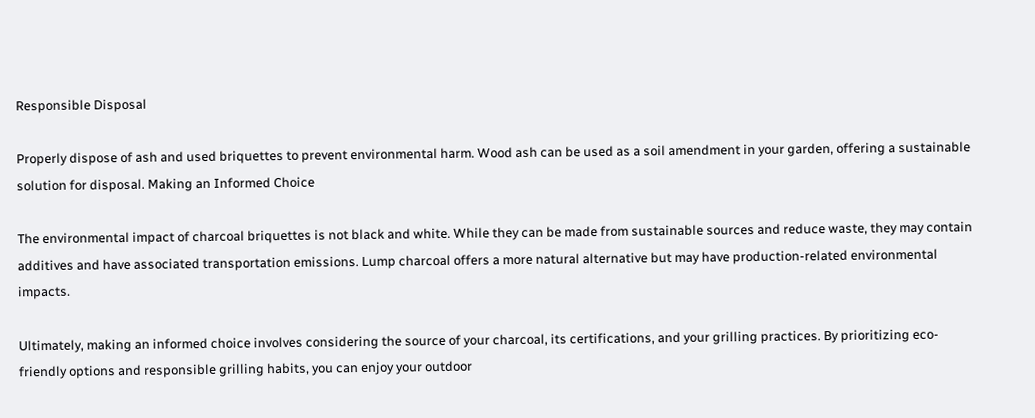Responsible Disposal

Properly dispose of ash and used briquettes to prevent environmental harm. Wood ash can be used as a soil amendment in your garden, offering a sustainable solution for disposal. Making an Informed Choice

The environmental impact of charcoal briquettes is not black and white. While they can be made from sustainable sources and reduce waste, they may contain additives and have associated transportation emissions. Lump charcoal offers a more natural alternative but may have production-related environmental impacts.

Ultimately, making an informed choice involves considering the source of your charcoal, its certifications, and your grilling practices. By prioritizing eco-friendly options and responsible grilling habits, you can enjoy your outdoor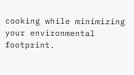cooking while minimizing your environmental footprint.